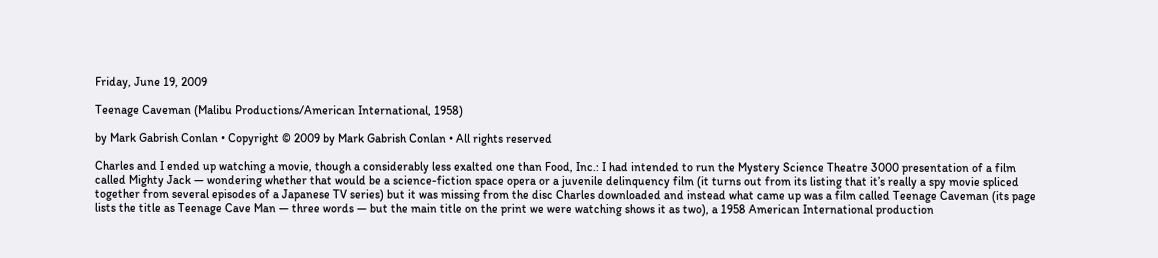Friday, June 19, 2009

Teenage Caveman (Malibu Productions/American International, 1958)

by Mark Gabrish Conlan • Copyright © 2009 by Mark Gabrish Conlan • All rights reserved

Charles and I ended up watching a movie, though a considerably less exalted one than Food, Inc.: I had intended to run the Mystery Science Theatre 3000 presentation of a film called Mighty Jack — wondering whether that would be a science-fiction space opera or a juvenile delinquency film (it turns out from its listing that it’s really a spy movie spliced together from several episodes of a Japanese TV series) but it was missing from the disc Charles downloaded and instead what came up was a film called Teenage Caveman (its page lists the title as Teenage Cave Man — three words — but the main title on the print we were watching shows it as two), a 1958 American International production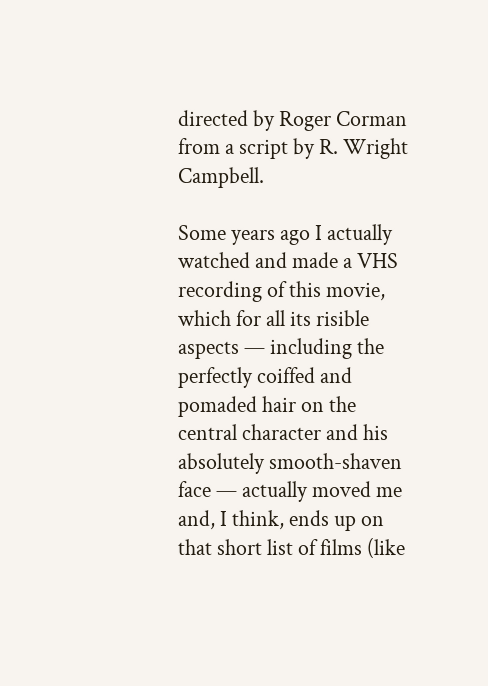directed by Roger Corman from a script by R. Wright Campbell.

Some years ago I actually watched and made a VHS recording of this movie, which for all its risible aspects — including the perfectly coiffed and pomaded hair on the central character and his absolutely smooth-shaven face — actually moved me and, I think, ends up on that short list of films (like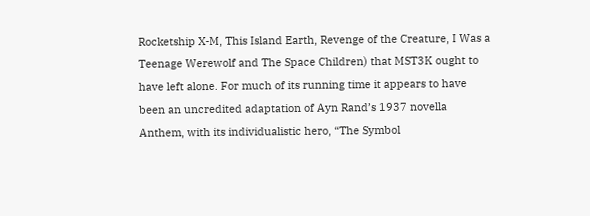Rocketship X-M, This Island Earth, Revenge of the Creature, I Was a Teenage Werewolf and The Space Children) that MST3K ought to have left alone. For much of its running time it appears to have been an uncredited adaptation of Ayn Rand’s 1937 novella Anthem, with its individualistic hero, “The Symbol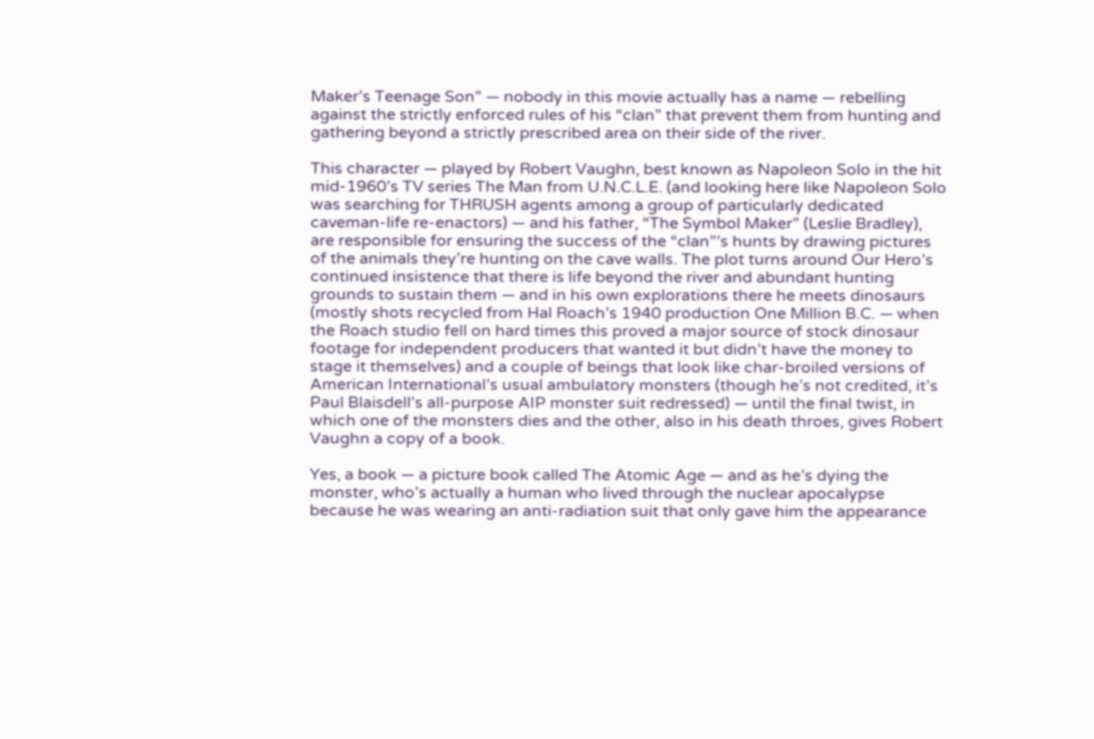Maker’s Teenage Son” — nobody in this movie actually has a name — rebelling against the strictly enforced rules of his “clan” that prevent them from hunting and gathering beyond a strictly prescribed area on their side of the river.

This character — played by Robert Vaughn, best known as Napoleon Solo in the hit mid-1960’s TV series The Man from U.N.C.L.E. (and looking here like Napoleon Solo was searching for THRUSH agents among a group of particularly dedicated caveman-life re-enactors) — and his father, “The Symbol Maker” (Leslie Bradley), are responsible for ensuring the success of the “clan”’s hunts by drawing pictures of the animals they’re hunting on the cave walls. The plot turns around Our Hero’s continued insistence that there is life beyond the river and abundant hunting grounds to sustain them — and in his own explorations there he meets dinosaurs (mostly shots recycled from Hal Roach’s 1940 production One Million B.C. — when the Roach studio fell on hard times this proved a major source of stock dinosaur footage for independent producers that wanted it but didn’t have the money to stage it themselves) and a couple of beings that look like char-broiled versions of American International’s usual ambulatory monsters (though he’s not credited, it’s Paul Blaisdell’s all-purpose AIP monster suit redressed) — until the final twist, in which one of the monsters dies and the other, also in his death throes, gives Robert Vaughn a copy of a book.

Yes, a book — a picture book called The Atomic Age — and as he’s dying the monster, who’s actually a human who lived through the nuclear apocalypse because he was wearing an anti-radiation suit that only gave him the appearance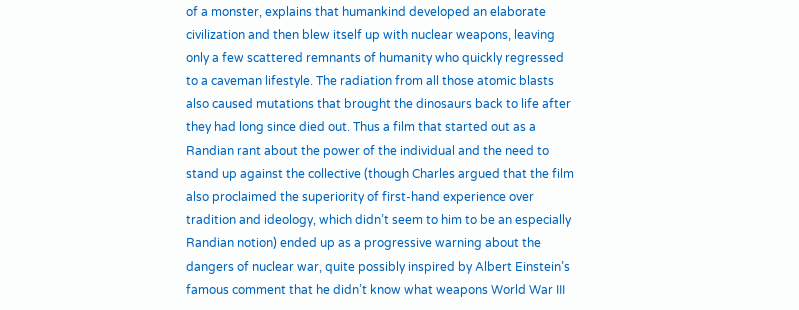of a monster, explains that humankind developed an elaborate civilization and then blew itself up with nuclear weapons, leaving only a few scattered remnants of humanity who quickly regressed to a caveman lifestyle. The radiation from all those atomic blasts also caused mutations that brought the dinosaurs back to life after they had long since died out. Thus a film that started out as a Randian rant about the power of the individual and the need to stand up against the collective (though Charles argued that the film also proclaimed the superiority of first-hand experience over tradition and ideology, which didn’t seem to him to be an especially Randian notion) ended up as a progressive warning about the dangers of nuclear war, quite possibly inspired by Albert Einstein’s famous comment that he didn’t know what weapons World War III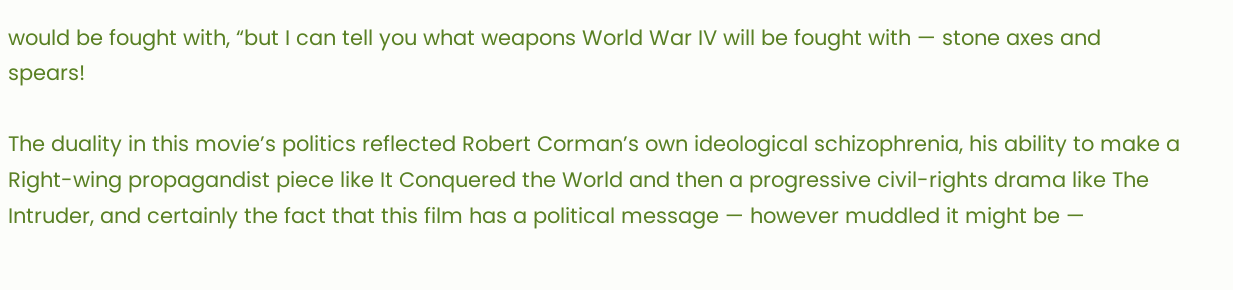would be fought with, “but I can tell you what weapons World War IV will be fought with — stone axes and spears!

The duality in this movie’s politics reflected Robert Corman’s own ideological schizophrenia, his ability to make a Right-wing propagandist piece like It Conquered the World and then a progressive civil-rights drama like The Intruder, and certainly the fact that this film has a political message — however muddled it might be —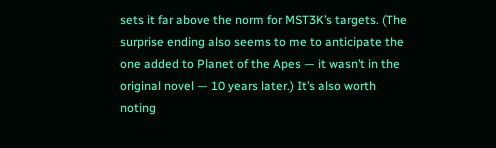sets it far above the norm for MST3K’s targets. (The surprise ending also seems to me to anticipate the one added to Planet of the Apes — it wasn’t in the original novel — 10 years later.) It’s also worth noting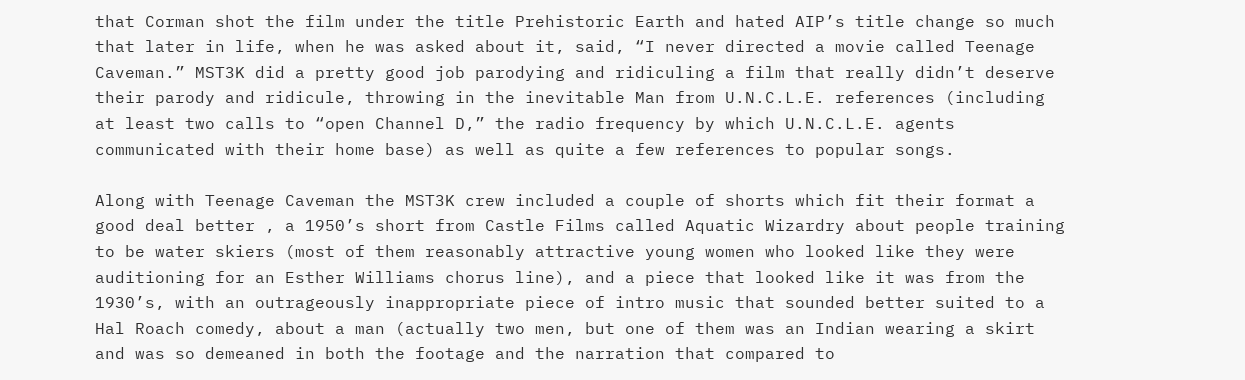that Corman shot the film under the title Prehistoric Earth and hated AIP’s title change so much that later in life, when he was asked about it, said, “I never directed a movie called Teenage Caveman.” MST3K did a pretty good job parodying and ridiculing a film that really didn’t deserve their parody and ridicule, throwing in the inevitable Man from U.N.C.L.E. references (including at least two calls to “open Channel D,” the radio frequency by which U.N.C.L.E. agents communicated with their home base) as well as quite a few references to popular songs.

Along with Teenage Caveman the MST3K crew included a couple of shorts which fit their format a good deal better , a 1950’s short from Castle Films called Aquatic Wizardry about people training to be water skiers (most of them reasonably attractive young women who looked like they were auditioning for an Esther Williams chorus line), and a piece that looked like it was from the 1930’s, with an outrageously inappropriate piece of intro music that sounded better suited to a Hal Roach comedy, about a man (actually two men, but one of them was an Indian wearing a skirt and was so demeaned in both the footage and the narration that compared to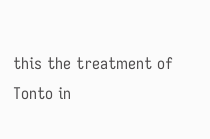this the treatment of Tonto in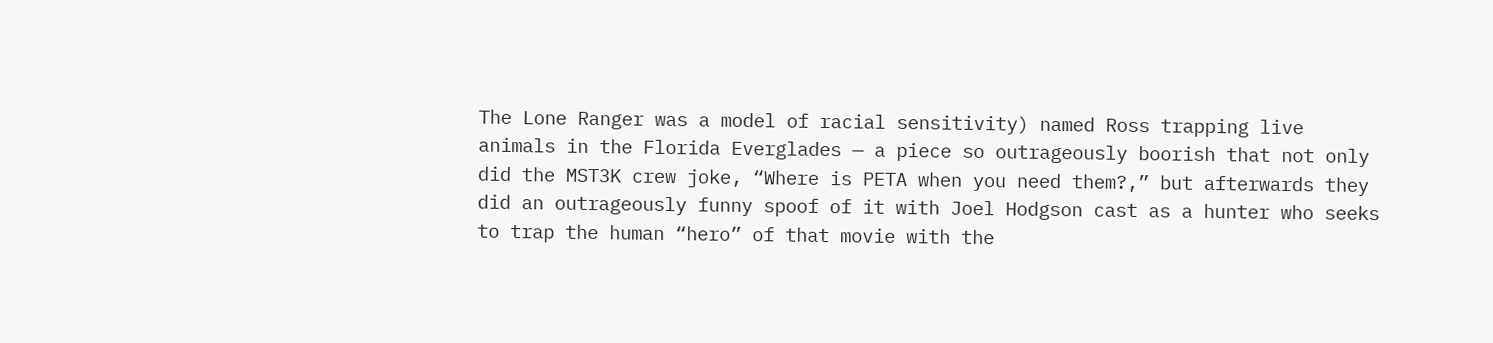The Lone Ranger was a model of racial sensitivity) named Ross trapping live animals in the Florida Everglades — a piece so outrageously boorish that not only did the MST3K crew joke, “Where is PETA when you need them?,” but afterwards they did an outrageously funny spoof of it with Joel Hodgson cast as a hunter who seeks to trap the human “hero” of that movie with the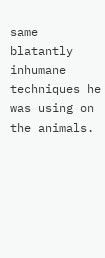same blatantly inhumane techniques he was using on the animals.